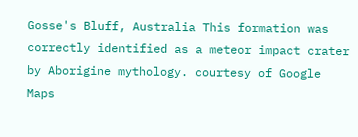Gosse's Bluff, Australia This formation was correctly identified as a meteor impact crater by Aborigine mythology. courtesy of Google Maps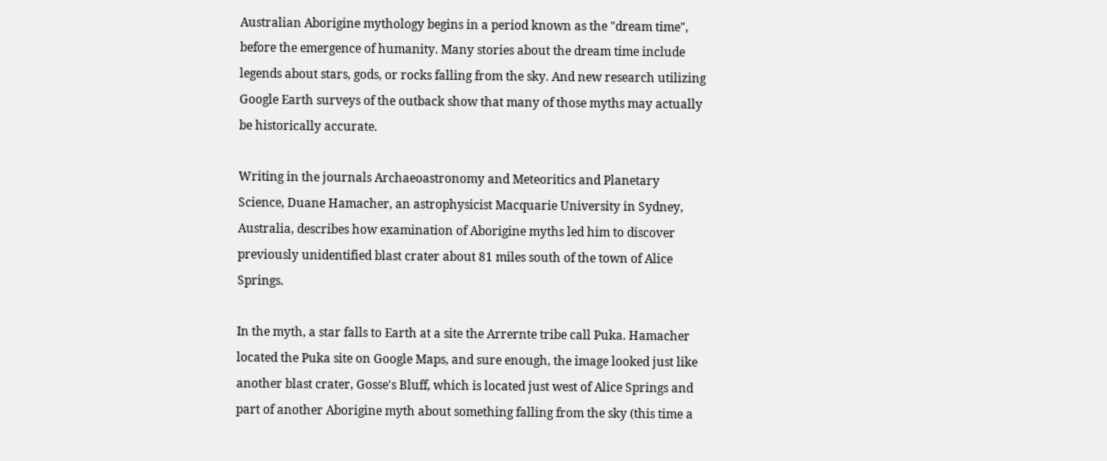Australian Aborigine mythology begins in a period known as the "dream time", before the emergence of humanity. Many stories about the dream time include legends about stars, gods, or rocks falling from the sky. And new research utilizing Google Earth surveys of the outback show that many of those myths may actually be historically accurate.

Writing in the journals Archaeoastronomy and Meteoritics and Planetary Science, Duane Hamacher, an astrophysicist Macquarie University in Sydney, Australia, describes how examination of Aborigine myths led him to discover previously unidentified blast crater about 81 miles south of the town of Alice Springs.

In the myth, a star falls to Earth at a site the Arrernte tribe call Puka. Hamacher located the Puka site on Google Maps, and sure enough, the image looked just like another blast crater, Gosse's Bluff, which is located just west of Alice Springs and part of another Aborigine myth about something falling from the sky (this time a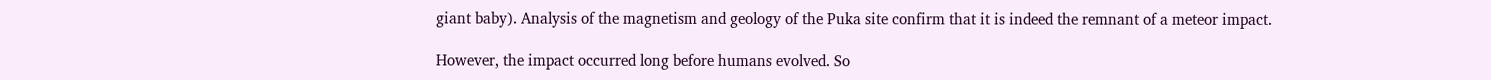giant baby). Analysis of the magnetism and geology of the Puka site confirm that it is indeed the remnant of a meteor impact.

However, the impact occurred long before humans evolved. So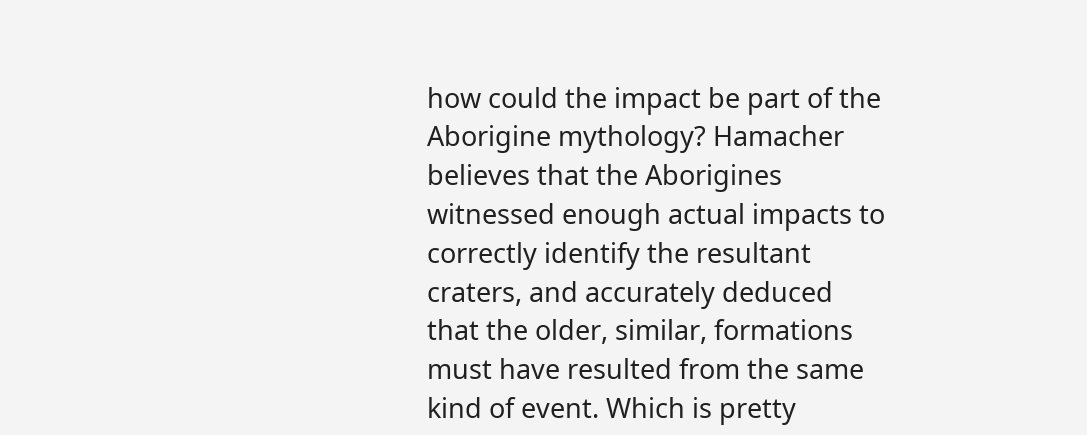how could the impact be part of the Aborigine mythology? Hamacher believes that the Aborigines witnessed enough actual impacts to correctly identify the resultant craters, and accurately deduced that the older, similar, formations must have resulted from the same kind of event. Which is pretty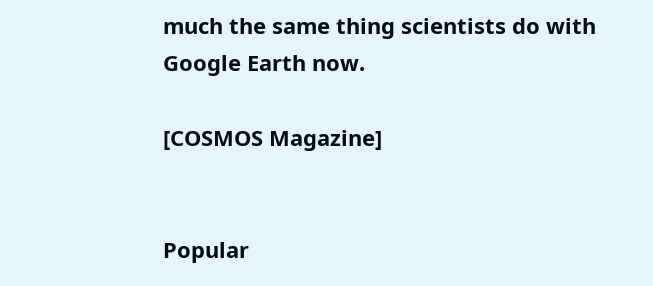much the same thing scientists do with Google Earth now.

[COSMOS Magazine]


Popular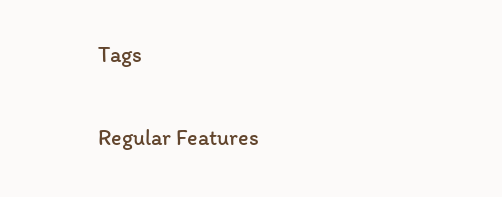Tags

Regular Features